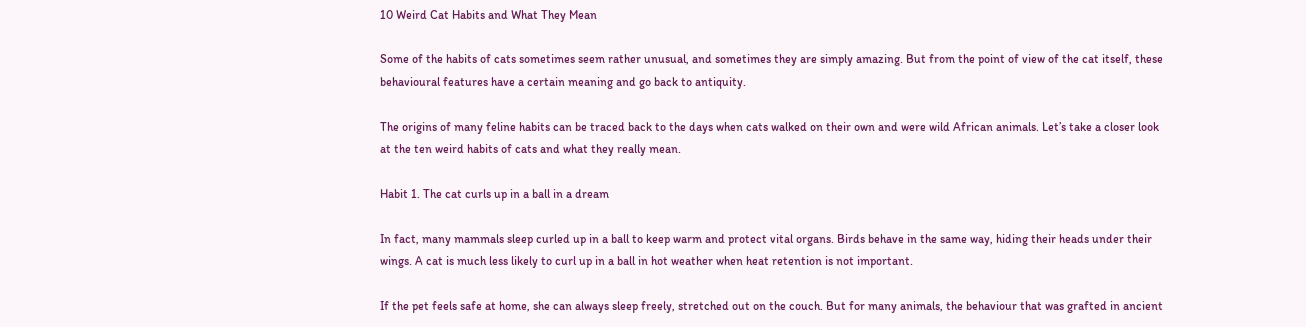10 Weird Cat Habits and What They Mean

Some of the habits of cats sometimes seem rather unusual, and sometimes they are simply amazing. But from the point of view of the cat itself, these behavioural features have a certain meaning and go back to antiquity.

The origins of many feline habits can be traced back to the days when cats walked on their own and were wild African animals. Let’s take a closer look at the ten weird habits of cats and what they really mean.

Habit 1. The cat curls up in a ball in a dream

In fact, many mammals sleep curled up in a ball to keep warm and protect vital organs. Birds behave in the same way, hiding their heads under their wings. A cat is much less likely to curl up in a ball in hot weather when heat retention is not important.

If the pet feels safe at home, she can always sleep freely, stretched out on the couch. But for many animals, the behaviour that was grafted in ancient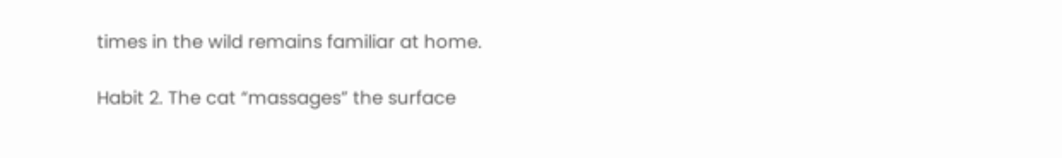times in the wild remains familiar at home.

Habit 2. The cat “massages” the surface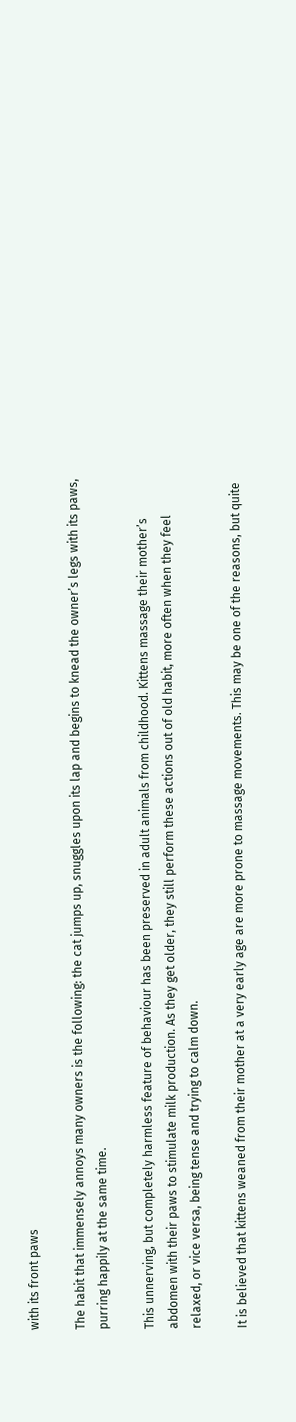with its front paws

The habit that immensely annoys many owners is the following: the cat jumps up, snuggles upon its lap and begins to knead the owner’s legs with its paws, purring happily at the same time.

This unnerving, but completely harmless feature of behaviour has been preserved in adult animals from childhood. Kittens massage their mother’s abdomen with their paws to stimulate milk production. As they get older, they still perform these actions out of old habit, more often when they feel relaxed, or vice versa, being tense and trying to calm down.

It is believed that kittens weaned from their mother at a very early age are more prone to massage movements. This may be one of the reasons, but quite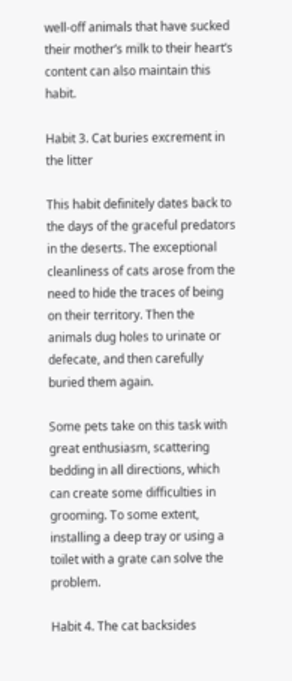well-off animals that have sucked their mother’s milk to their heart’s content can also maintain this habit.

Habit 3. Cat buries excrement in the litter

This habit definitely dates back to the days of the graceful predators in the deserts. The exceptional cleanliness of cats arose from the need to hide the traces of being on their territory. Then the animals dug holes to urinate or defecate, and then carefully buried them again.

Some pets take on this task with great enthusiasm, scattering bedding in all directions, which can create some difficulties in grooming. To some extent, installing a deep tray or using a toilet with a grate can solve the problem.

Habit 4. The cat backsides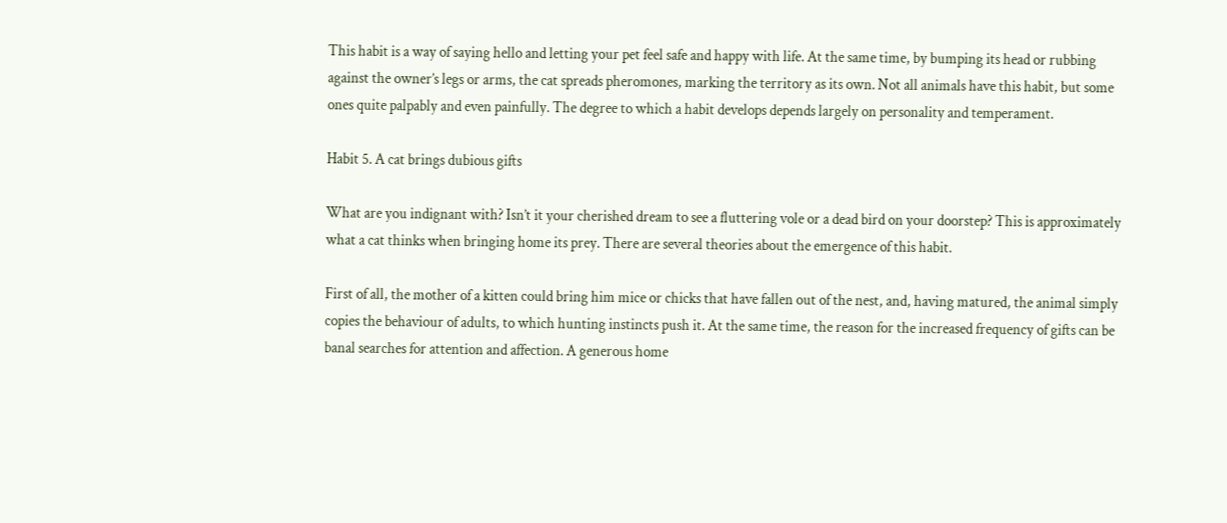This habit is a way of saying hello and letting your pet feel safe and happy with life. At the same time, by bumping its head or rubbing against the owner’s legs or arms, the cat spreads pheromones, marking the territory as its own. Not all animals have this habit, but some ones quite palpably and even painfully. The degree to which a habit develops depends largely on personality and temperament.

Habit 5. A cat brings dubious gifts

What are you indignant with? Isn’t it your cherished dream to see a fluttering vole or a dead bird on your doorstep? This is approximately what a cat thinks when bringing home its prey. There are several theories about the emergence of this habit.

First of all, the mother of a kitten could bring him mice or chicks that have fallen out of the nest, and, having matured, the animal simply copies the behaviour of adults, to which hunting instincts push it. At the same time, the reason for the increased frequency of gifts can be banal searches for attention and affection. A generous home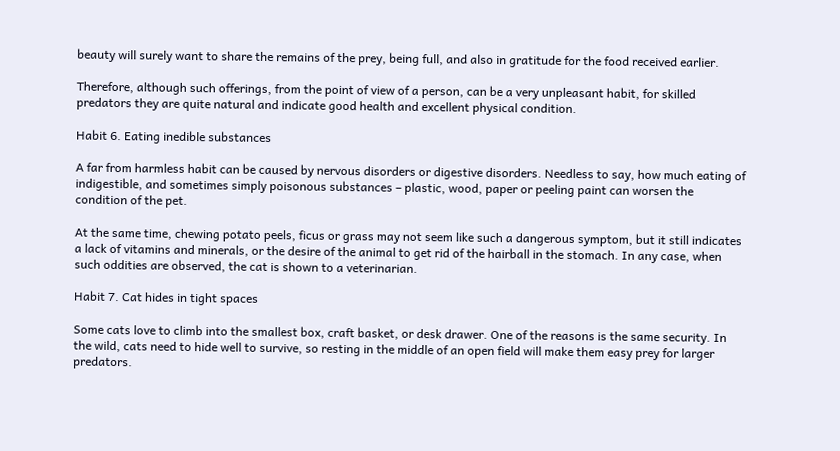beauty will surely want to share the remains of the prey, being full, and also in gratitude for the food received earlier.

Therefore, although such offerings, from the point of view of a person, can be a very unpleasant habit, for skilled predators they are quite natural and indicate good health and excellent physical condition.

Habit 6. Eating inedible substances

A far from harmless habit can be caused by nervous disorders or digestive disorders. Needless to say, how much eating of indigestible, and sometimes simply poisonous substances – plastic, wood, paper or peeling paint can worsen the condition of the pet.

At the same time, chewing potato peels, ficus or grass may not seem like such a dangerous symptom, but it still indicates a lack of vitamins and minerals, or the desire of the animal to get rid of the hairball in the stomach. In any case, when such oddities are observed, the cat is shown to a veterinarian.

Habit 7. Cat hides in tight spaces

Some cats love to climb into the smallest box, craft basket, or desk drawer. One of the reasons is the same security. In the wild, cats need to hide well to survive, so resting in the middle of an open field will make them easy prey for larger predators.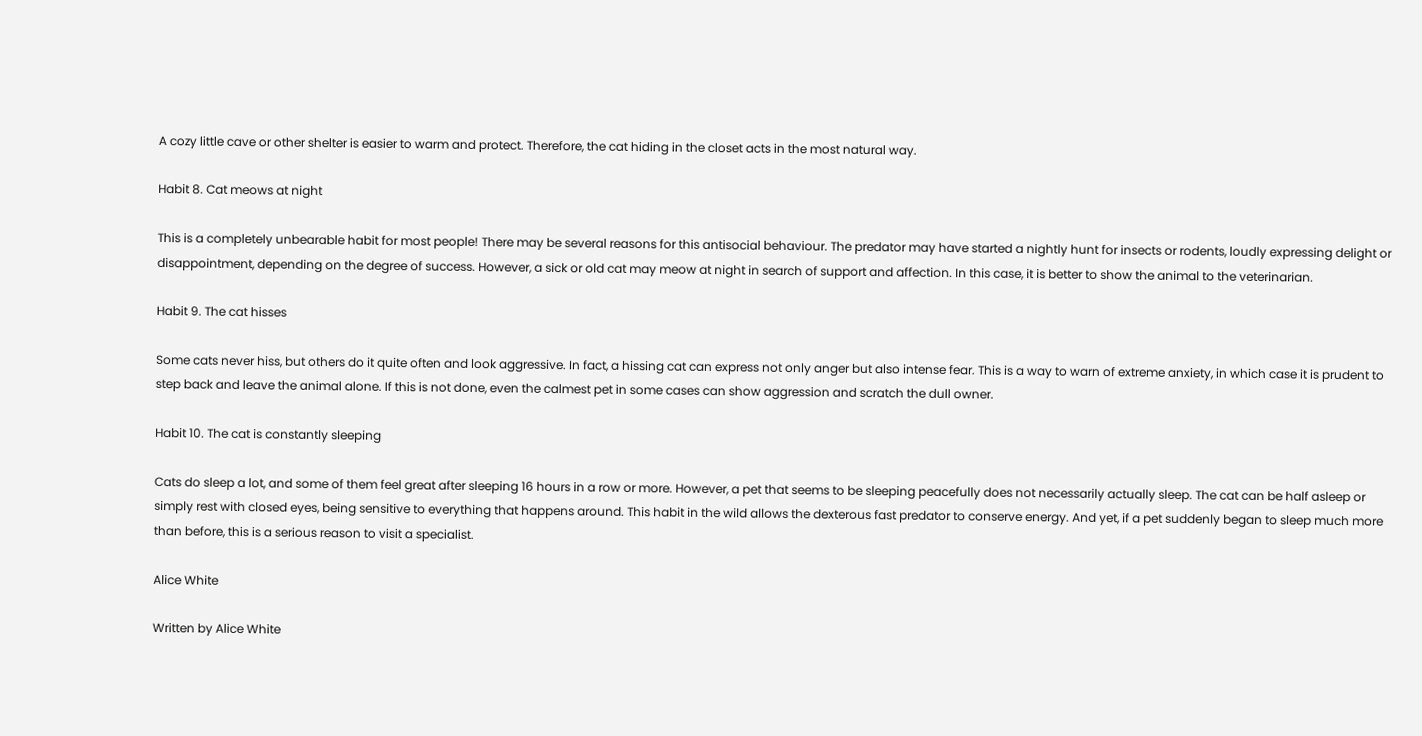A cozy little cave or other shelter is easier to warm and protect. Therefore, the cat hiding in the closet acts in the most natural way.

Habit 8. Cat meows at night

This is a completely unbearable habit for most people! There may be several reasons for this antisocial behaviour. The predator may have started a nightly hunt for insects or rodents, loudly expressing delight or disappointment, depending on the degree of success. However, a sick or old cat may meow at night in search of support and affection. In this case, it is better to show the animal to the veterinarian.

Habit 9. The cat hisses

Some cats never hiss, but others do it quite often and look aggressive. In fact, a hissing cat can express not only anger but also intense fear. This is a way to warn of extreme anxiety, in which case it is prudent to step back and leave the animal alone. If this is not done, even the calmest pet in some cases can show aggression and scratch the dull owner.

Habit 10. The cat is constantly sleeping

Cats do sleep a lot, and some of them feel great after sleeping 16 hours in a row or more. However, a pet that seems to be sleeping peacefully does not necessarily actually sleep. The cat can be half asleep or simply rest with closed eyes, being sensitive to everything that happens around. This habit in the wild allows the dexterous fast predator to conserve energy. And yet, if a pet suddenly began to sleep much more than before, this is a serious reason to visit a specialist.

Alice White

Written by Alice White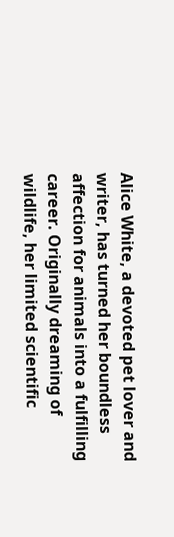Alice White, a devoted pet lover and writer, has turned her boundless affection for animals into a fulfilling career. Originally dreaming of wildlife, her limited scientific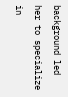background led her to specialize in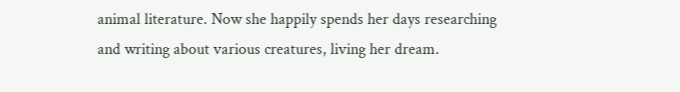animal literature. Now she happily spends her days researching and writing about various creatures, living her dream.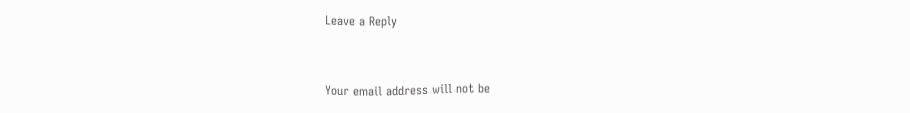Leave a Reply


Your email address will not be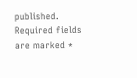published. Required fields are marked *